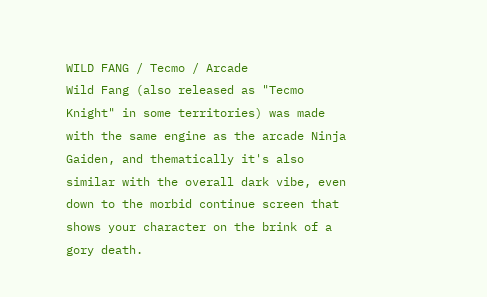WILD FANG / Tecmo / Arcade
Wild Fang (also released as "Tecmo Knight" in some territories) was made with the same engine as the arcade Ninja Gaiden, and thematically it's also similar with the overall dark vibe, even down to the morbid continue screen that shows your character on the brink of a gory death.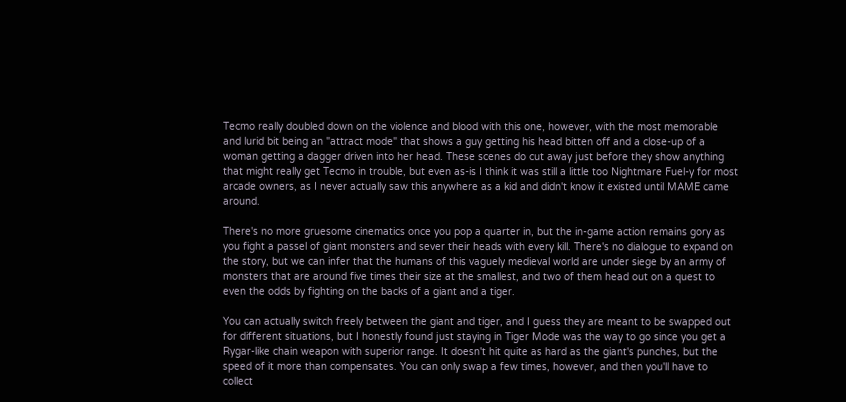Tecmo really doubled down on the violence and blood with this one, however, with the most memorable and lurid bit being an "attract mode" that shows a guy getting his head bitten off and a close-up of a woman getting a dagger driven into her head. These scenes do cut away just before they show anything that might really get Tecmo in trouble, but even as-is I think it was still a little too Nightmare Fuel-y for most arcade owners, as I never actually saw this anywhere as a kid and didn't know it existed until MAME came around.

There's no more gruesome cinematics once you pop a quarter in, but the in-game action remains gory as you fight a passel of giant monsters and sever their heads with every kill. There's no dialogue to expand on the story, but we can infer that the humans of this vaguely medieval world are under siege by an army of monsters that are around five times their size at the smallest, and two of them head out on a quest to even the odds by fighting on the backs of a giant and a tiger.

You can actually switch freely between the giant and tiger, and I guess they are meant to be swapped out for different situations, but I honestly found just staying in Tiger Mode was the way to go since you get a Rygar-like chain weapon with superior range. It doesn't hit quite as hard as the giant's punches, but the speed of it more than compensates. You can only swap a few times, however, and then you'll have to collect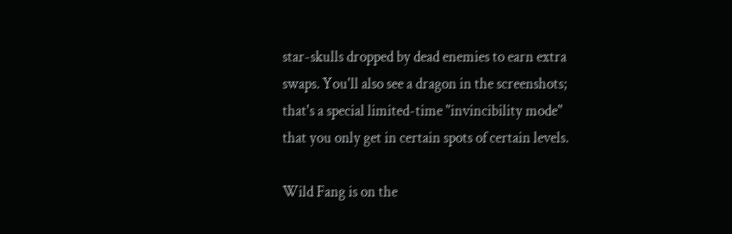star-skulls dropped by dead enemies to earn extra swaps. You'll also see a dragon in the screenshots; that's a special limited-time "invincibility mode" that you only get in certain spots of certain levels.

Wild Fang is on the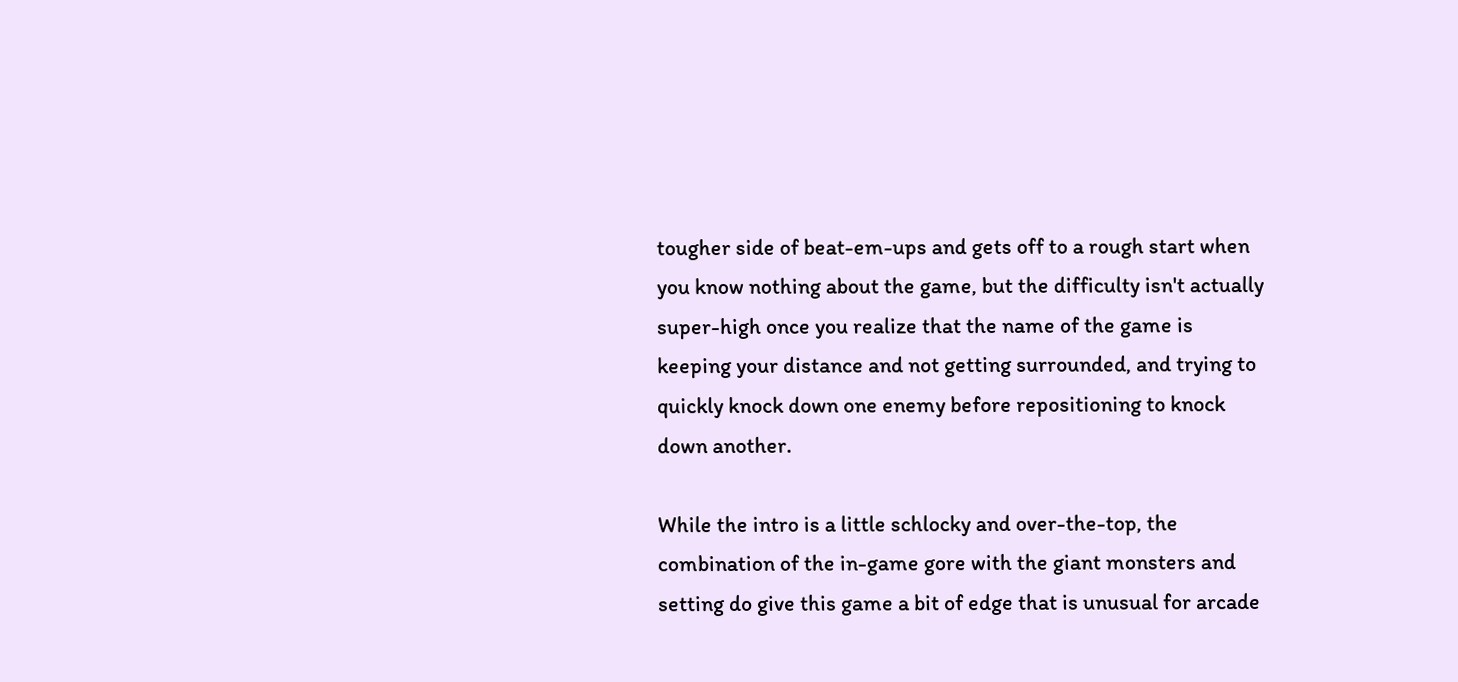tougher side of beat-em-ups and gets off to a rough start when you know nothing about the game, but the difficulty isn't actually super-high once you realize that the name of the game is keeping your distance and not getting surrounded, and trying to quickly knock down one enemy before repositioning to knock down another.

While the intro is a little schlocky and over-the-top, the combination of the in-game gore with the giant monsters and setting do give this game a bit of edge that is unusual for arcade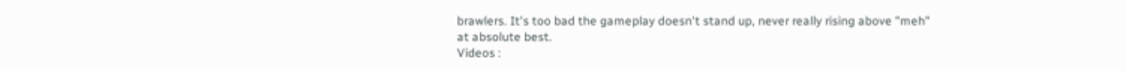brawlers. It's too bad the gameplay doesn't stand up, never really rising above "meh" at absolute best.
Videos :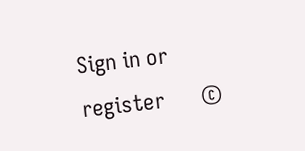Sign in or register      ©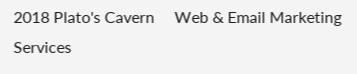2018 Plato's Cavern     Web & Email Marketing Services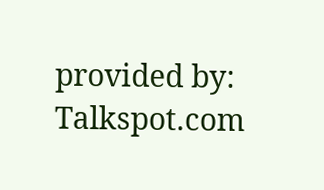provided by: Talkspot.com